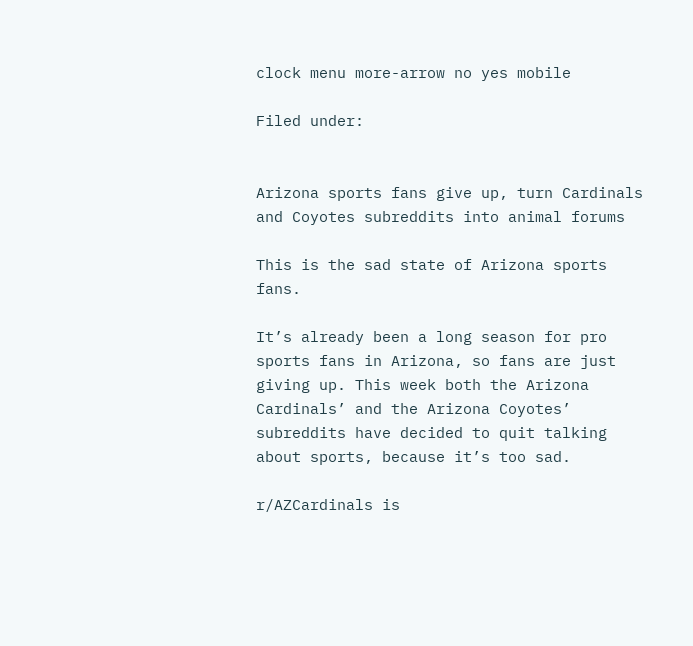clock menu more-arrow no yes mobile

Filed under:


Arizona sports fans give up, turn Cardinals and Coyotes subreddits into animal forums

This is the sad state of Arizona sports fans.

It’s already been a long season for pro sports fans in Arizona, so fans are just giving up. This week both the Arizona Cardinals’ and the Arizona Coyotes’ subreddits have decided to quit talking about sports, because it’s too sad.

r/AZCardinals is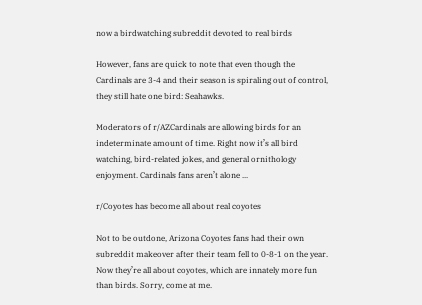now a birdwatching subreddit devoted to real birds

However, fans are quick to note that even though the Cardinals are 3-4 and their season is spiraling out of control, they still hate one bird: Seahawks.

Moderators of r/AZCardinals are allowing birds for an indeterminate amount of time. Right now it’s all bird watching, bird-related jokes, and general ornithology enjoyment. Cardinals fans aren’t alone ...

r/Coyotes has become all about real coyotes

Not to be outdone, Arizona Coyotes fans had their own subreddit makeover after their team fell to 0-8-1 on the year. Now they’re all about coyotes, which are innately more fun than birds. Sorry, come at me.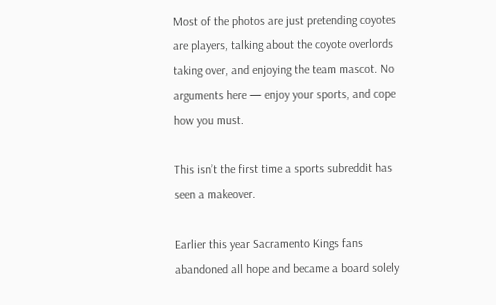Most of the photos are just pretending coyotes are players, talking about the coyote overlords taking over, and enjoying the team mascot. No arguments here — enjoy your sports, and cope how you must.

This isn’t the first time a sports subreddit has seen a makeover.

Earlier this year Sacramento Kings fans abandoned all hope and became a board solely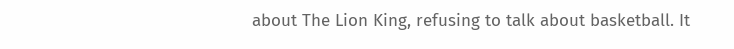about The Lion King, refusing to talk about basketball. It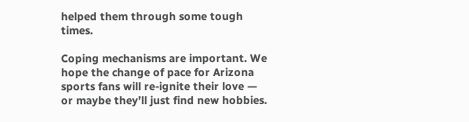helped them through some tough times.

Coping mechanisms are important. We hope the change of pace for Arizona sports fans will re-ignite their love — or maybe they’ll just find new hobbies.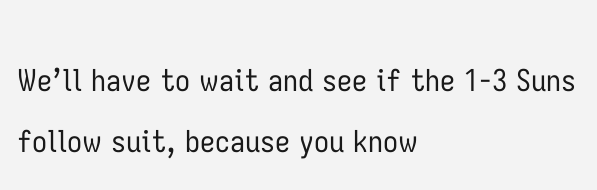We’ll have to wait and see if the 1-3 Suns follow suit, because you know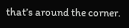that’s around the corner.